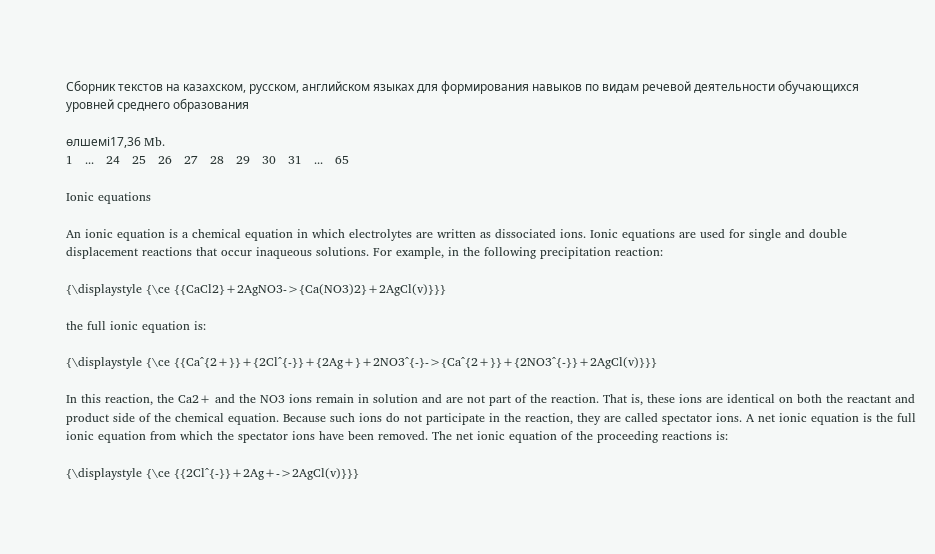Сборник текстов на казахском, русском, английском языках для формирования навыков по видам речевой деятельности обучающихся уровней среднего образования

өлшемі17,36 Mb.
1   ...   24   25   26   27   28   29   30   31   ...   65

Ionic equations

An ionic equation is a chemical equation in which electrolytes are written as dissociated ions. Ionic equations are used for single and double displacement reactions that occur inaqueous solutions. For example, in the following precipitation reaction:

{\displaystyle {\ce {{CaCl2}+2AgNO3->{Ca(NO3)2}+2AgCl(v)}}}

the full ionic equation is:

{\displaystyle {\ce {{Ca^{2+}}+{2Cl^{-}}+{2Ag+}+2NO3^{-}->{Ca^{2+}}+{2NO3^{-}}+2AgCl(v)}}}

In this reaction, the Ca2+ and the NO3 ions remain in solution and are not part of the reaction. That is, these ions are identical on both the reactant and product side of the chemical equation. Because such ions do not participate in the reaction, they are called spectator ions. A net ionic equation is the full ionic equation from which the spectator ions have been removed. The net ionic equation of the proceeding reactions is:

{\displaystyle {\ce {{2Cl^{-}}+2Ag+->2AgCl(v)}}}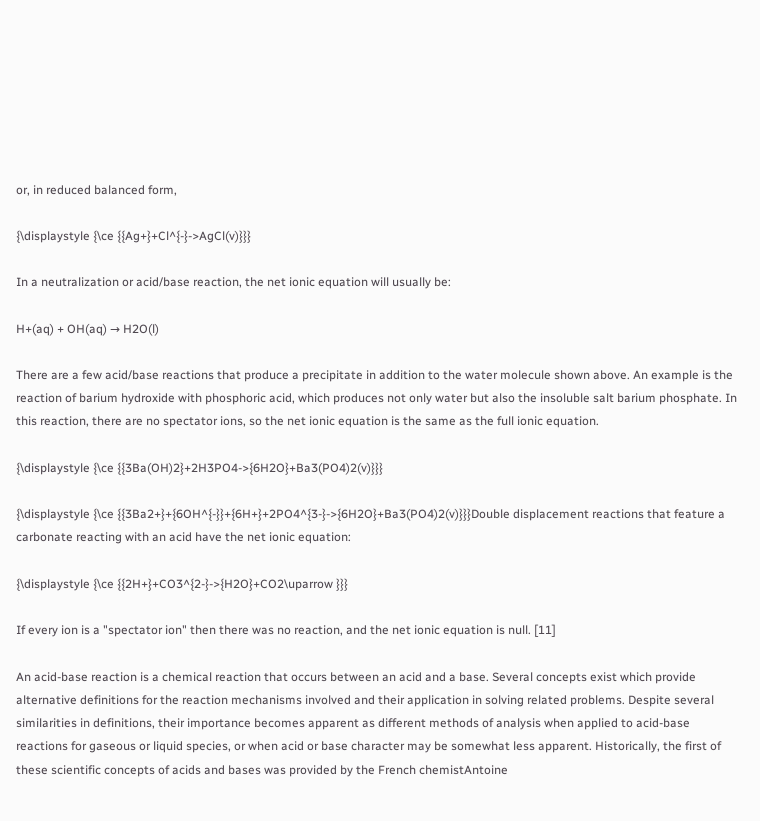or, in reduced balanced form,

{\displaystyle {\ce {{Ag+}+Cl^{-}->AgCl(v)}}}

In a neutralization or acid/base reaction, the net ionic equation will usually be:

H+(aq) + OH(aq) → H2O(l)

There are a few acid/base reactions that produce a precipitate in addition to the water molecule shown above. An example is the reaction of barium hydroxide with phosphoric acid, which produces not only water but also the insoluble salt barium phosphate. In this reaction, there are no spectator ions, so the net ionic equation is the same as the full ionic equation.

{\displaystyle {\ce {{3Ba(OH)2}+2H3PO4->{6H2O}+Ba3(PO4)2(v)}}}

{\displaystyle {\ce {{3Ba2+}+{6OH^{-}}+{6H+}+2PO4^{3-}->{6H2O}+Ba3(PO4)2(v)}}}Double displacement reactions that feature a carbonate reacting with an acid have the net ionic equation:

{\displaystyle {\ce {{2H+}+CO3^{2-}->{H2O}+CO2\uparrow }}}

If every ion is a "spectator ion" then there was no reaction, and the net ionic equation is null. [11]

An acid-base reaction is a chemical reaction that occurs between an acid and a base. Several concepts exist which provide alternative definitions for the reaction mechanisms involved and their application in solving related problems. Despite several similarities in definitions, their importance becomes apparent as different methods of analysis when applied to acid-base reactions for gaseous or liquid species, or when acid or base character may be somewhat less apparent. Historically, the first of these scientific concepts of acids and bases was provided by the French chemistAntoine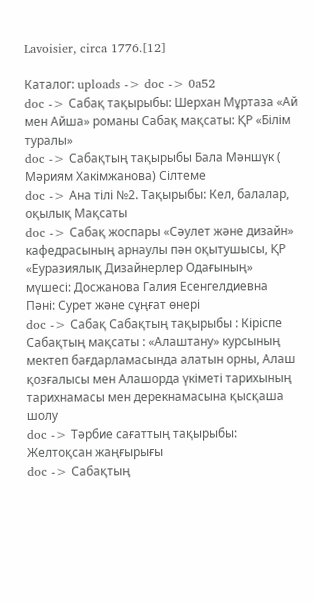Lavoisier, circa 1776.[12]

Каталог: uploads -> doc -> 0a52
doc -> Сабақ тақырыбы: Шерхан Мұртаза «Ай мен Айша» романы Сабақ мақсаты: ҚР «Білім туралы»
doc -> Сабақтың тақырыбы Бала Мәншүк ( Мәриям Хакімжанова) Сілтеме
doc -> Ана тілі №2. Тақырыбы: Кел, балалар, оқылық Мақсаты
doc -> Сабақ жоспары «Сәулет және дизайн» кафедрасының арнаулы пән оқытушысы, ҚР «Еуразиялық Дизайнерлер Одағының» мүшесі: Досжанова Галия Есенгелдиевна Пәні: Сурет және сұңғат өнері
doc -> Сабақ Сабақтың тақырыбы : Кіріспе Сабақтың мақсаты : «Алаштану» курсының мектеп бағдарламасында алатын орны, Алаш қозғалысы мен Алашорда үкіметі тарихының тарихнамасы мен дерекнамасына қысқаша шолу
doc -> Тәрбие сағаттың тақырыбы: Желтоқсан жаңғырығы
doc -> Сабақтың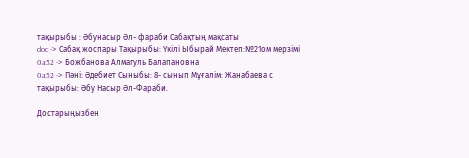тақырыбы : Әбунасыр Әл- фараби Сабақтың мақсаты
doc -> Сабақ жоспары Тақырыбы: Үкілі Ыбырай Мектеп:№21ом мерзімі
0a52 -> Божбанова Алмагуль Балапановна
0a52 -> Пәні: Әдебиет Сыныбы: 8- сынып Мұғалім: Жанабаева с тақырыбы: Әбу Насыр Әл-Фараби.

Достарыңызбен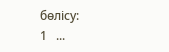бөлісу:
1   ...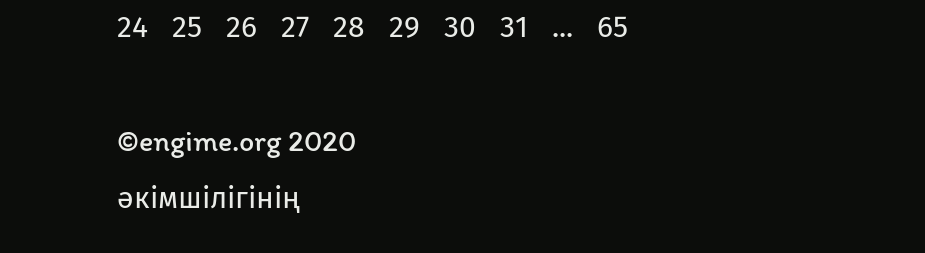24   25   26   27   28   29   30   31   ...   65

©engime.org 2020
әкімшілігінің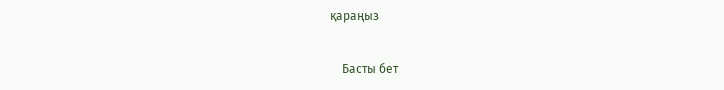қараңыз

    Басты бет